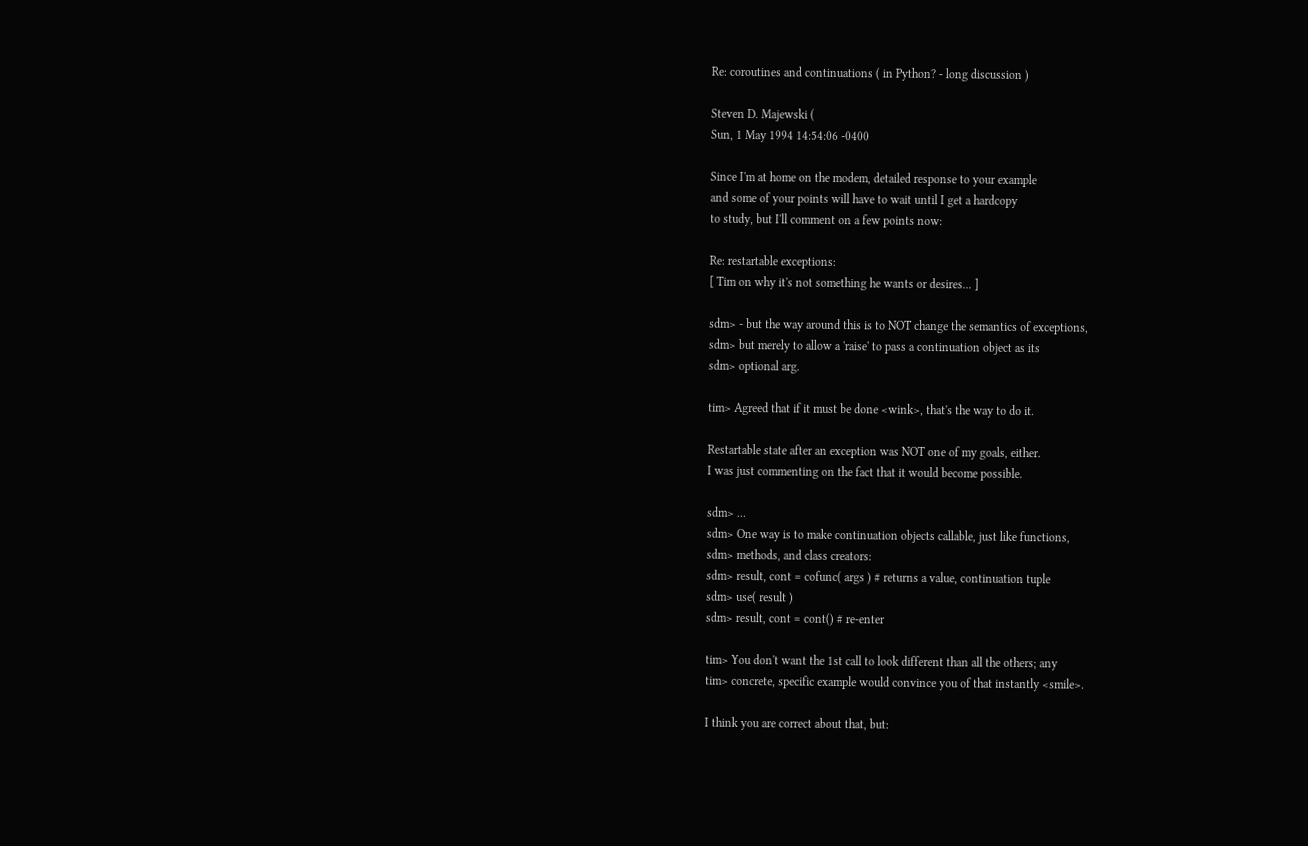Re: coroutines and continuations ( in Python? - long discussion )

Steven D. Majewski (
Sun, 1 May 1994 14:54:06 -0400

Since I'm at home on the modem, detailed response to your example
and some of your points will have to wait until I get a hardcopy
to study, but I'll comment on a few points now:

Re: restartable exceptions:
[ Tim on why it's not something he wants or desires... ]

sdm> - but the way around this is to NOT change the semantics of exceptions,
sdm> but merely to allow a 'raise' to pass a continuation object as its
sdm> optional arg.

tim> Agreed that if it must be done <wink>, that's the way to do it.

Restartable state after an exception was NOT one of my goals, either.
I was just commenting on the fact that it would become possible.

sdm> ...
sdm> One way is to make continuation objects callable, just like functions,
sdm> methods, and class creators:
sdm> result, cont = cofunc( args ) # returns a value, continuation tuple
sdm> use( result )
sdm> result, cont = cont() # re-enter

tim> You don't want the 1st call to look different than all the others; any
tim> concrete, specific example would convince you of that instantly <smile>.

I think you are correct about that, but: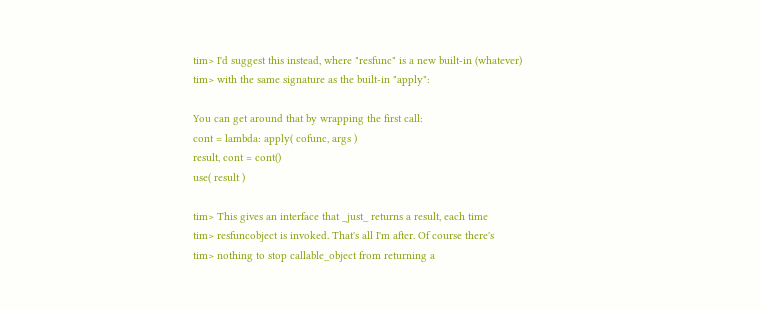tim> I'd suggest this instead, where "resfunc" is a new built-in (whatever)
tim> with the same signature as the built-in "apply":

You can get around that by wrapping the first call:
cont = lambda: apply( cofunc, args )
result, cont = cont()
use( result )

tim> This gives an interface that _just_ returns a result, each time
tim> resfuncobject is invoked. That's all I'm after. Of course there's
tim> nothing to stop callable_object from returning a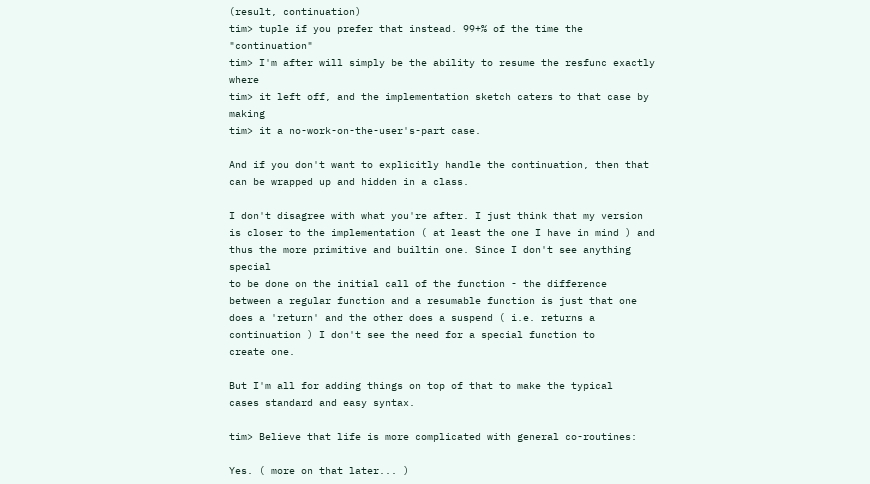(result, continuation)
tim> tuple if you prefer that instead. 99+% of the time the "continuation"
tim> I'm after will simply be the ability to resume the resfunc exactly where
tim> it left off, and the implementation sketch caters to that case by making
tim> it a no-work-on-the-user's-part case.

And if you don't want to explicitly handle the continuation, then that
can be wrapped up and hidden in a class.

I don't disagree with what you're after. I just think that my version
is closer to the implementation ( at least the one I have in mind ) and
thus the more primitive and builtin one. Since I don't see anything special
to be done on the initial call of the function - the difference
between a regular function and a resumable function is just that one
does a 'return' and the other does a suspend ( i.e. returns a
continuation ) I don't see the need for a special function to
create one.

But I'm all for adding things on top of that to make the typical
cases standard and easy syntax.

tim> Believe that life is more complicated with general co-routines:

Yes. ( more on that later... )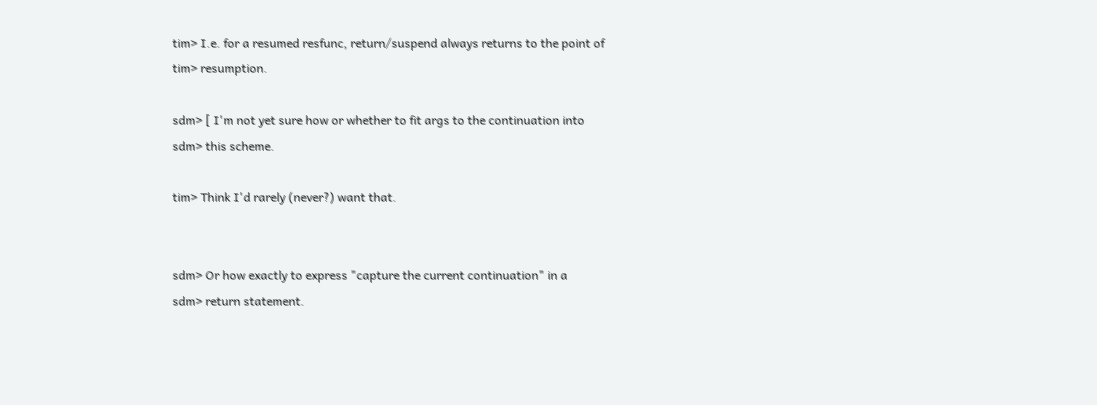tim> I.e. for a resumed resfunc, return/suspend always returns to the point of
tim> resumption.

sdm> [ I'm not yet sure how or whether to fit args to the continuation into
sdm> this scheme.

tim> Think I'd rarely (never?) want that.


sdm> Or how exactly to express "capture the current continuation" in a
sdm> return statement.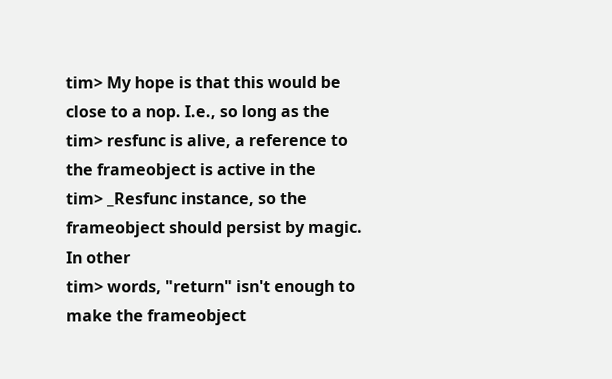tim> My hope is that this would be close to a nop. I.e., so long as the
tim> resfunc is alive, a reference to the frameobject is active in the
tim> _Resfunc instance, so the frameobject should persist by magic. In other
tim> words, "return" isn't enough to make the frameobject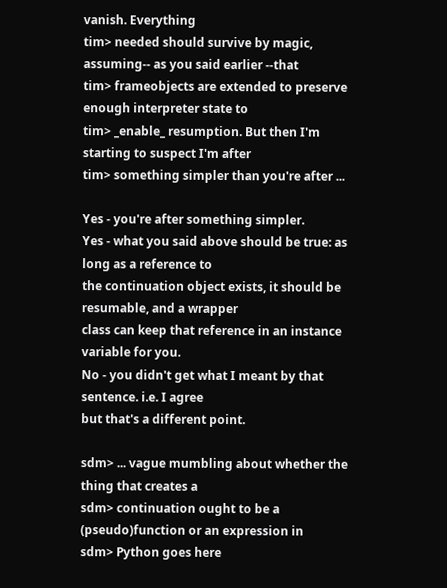vanish. Everything
tim> needed should survive by magic, assuming-- as you said earlier --that
tim> frameobjects are extended to preserve enough interpreter state to
tim> _enable_ resumption. But then I'm starting to suspect I'm after
tim> something simpler than you're after ...

Yes - you're after something simpler.
Yes - what you said above should be true: as long as a reference to
the continuation object exists, it should be resumable, and a wrapper
class can keep that reference in an instance variable for you.
No - you didn't get what I meant by that sentence. i.e. I agree
but that's a different point.

sdm> ... vague mumbling about whether the thing that creates a
sdm> continuation ought to be a (pseudo)function or an expression in
sdm> Python goes here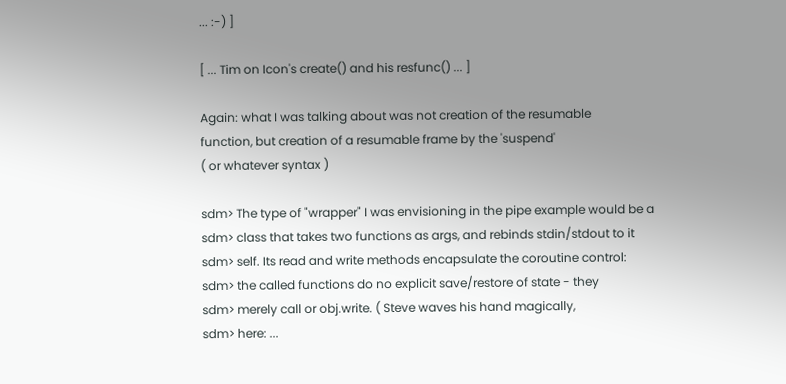... :-) ]

[ ... Tim on Icon's create() and his resfunc() ... ]

Again: what I was talking about was not creation of the resumable
function, but creation of a resumable frame by the 'suspend'
( or whatever syntax )

sdm> The type of "wrapper" I was envisioning in the pipe example would be a
sdm> class that takes two functions as args, and rebinds stdin/stdout to it
sdm> self. Its read and write methods encapsulate the coroutine control:
sdm> the called functions do no explicit save/restore of state - they
sdm> merely call or obj.write. ( Steve waves his hand magically,
sdm> here: ...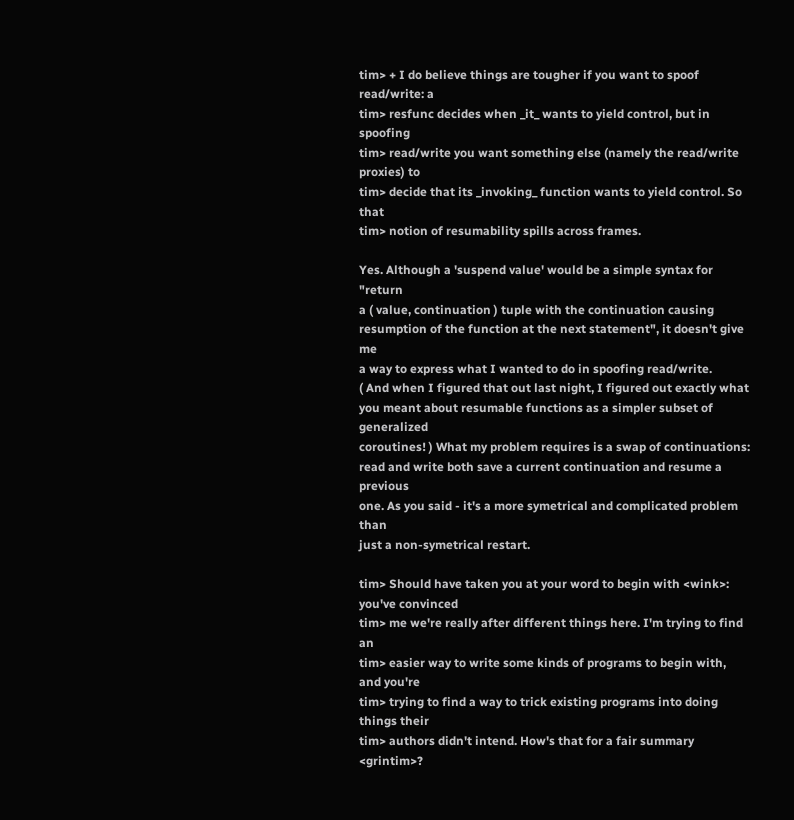tim> + I do believe things are tougher if you want to spoof read/write: a
tim> resfunc decides when _it_ wants to yield control, but in spoofing
tim> read/write you want something else (namely the read/write proxies) to
tim> decide that its _invoking_ function wants to yield control. So that
tim> notion of resumability spills across frames.

Yes. Although a 'suspend value' would be a simple syntax for "return
a ( value, continuation ) tuple with the continuation causing
resumption of the function at the next statement", it doesn't give me
a way to express what I wanted to do in spoofing read/write.
( And when I figured that out last night, I figured out exactly what
you meant about resumable functions as a simpler subset of generalized
coroutines! ) What my problem requires is a swap of continuations:
read and write both save a current continuation and resume a previous
one. As you said - it's a more symetrical and complicated problem than
just a non-symetrical restart.

tim> Should have taken you at your word to begin with <wink>: you've convinced
tim> me we're really after different things here. I'm trying to find an
tim> easier way to write some kinds of programs to begin with, and you're
tim> trying to find a way to trick existing programs into doing things their
tim> authors didn't intend. How's that for a fair summary <grintim>?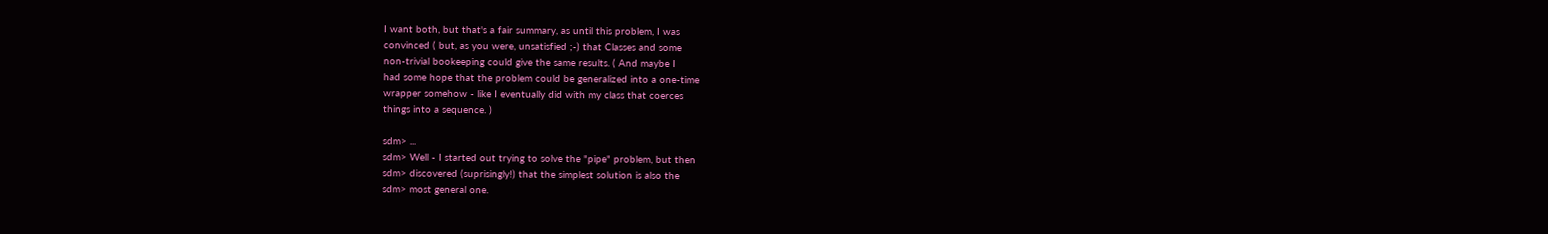I want both, but that's a fair summary, as until this problem, I was
convinced ( but, as you were, unsatisfied ;-) that Classes and some
non-trivial bookeeping could give the same results. ( And maybe I
had some hope that the problem could be generalized into a one-time
wrapper somehow - like I eventually did with my class that coerces
things into a sequence. )

sdm> ...
sdm> Well - I started out trying to solve the "pipe" problem, but then
sdm> discovered (suprisingly!) that the simplest solution is also the
sdm> most general one.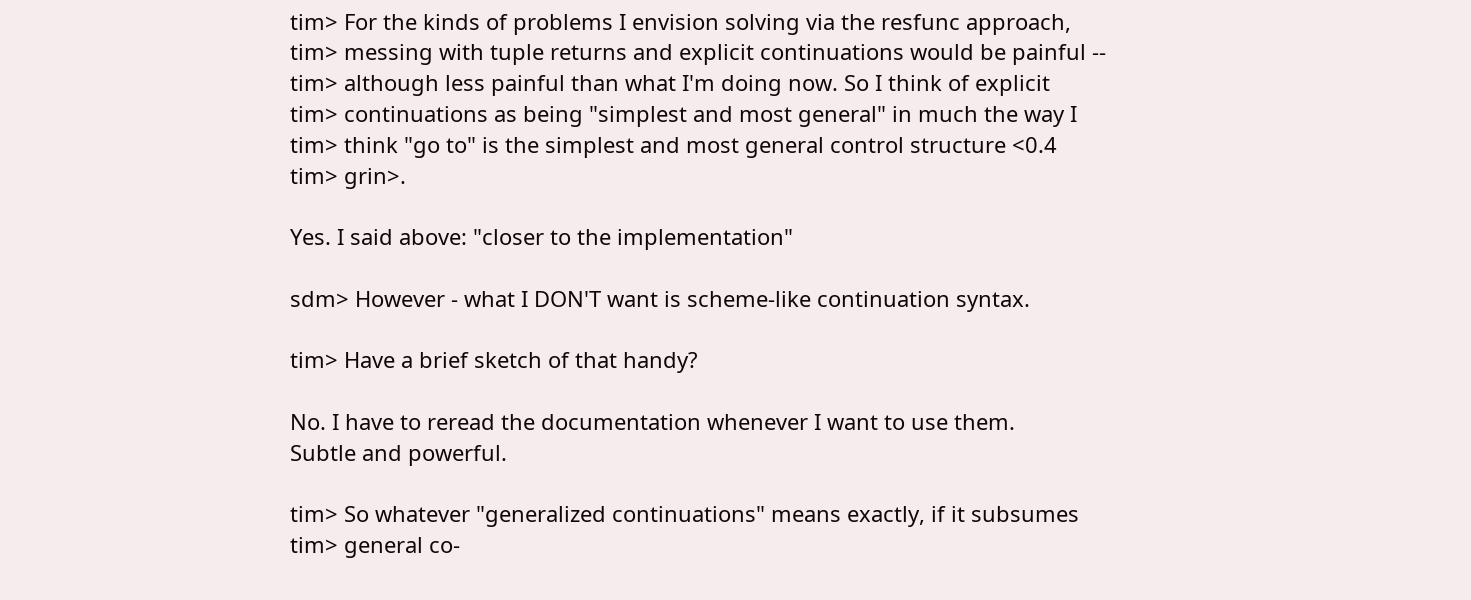tim> For the kinds of problems I envision solving via the resfunc approach,
tim> messing with tuple returns and explicit continuations would be painful --
tim> although less painful than what I'm doing now. So I think of explicit
tim> continuations as being "simplest and most general" in much the way I
tim> think "go to" is the simplest and most general control structure <0.4
tim> grin>.

Yes. I said above: "closer to the implementation"

sdm> However - what I DON'T want is scheme-like continuation syntax.

tim> Have a brief sketch of that handy?

No. I have to reread the documentation whenever I want to use them.
Subtle and powerful.

tim> So whatever "generalized continuations" means exactly, if it subsumes
tim> general co-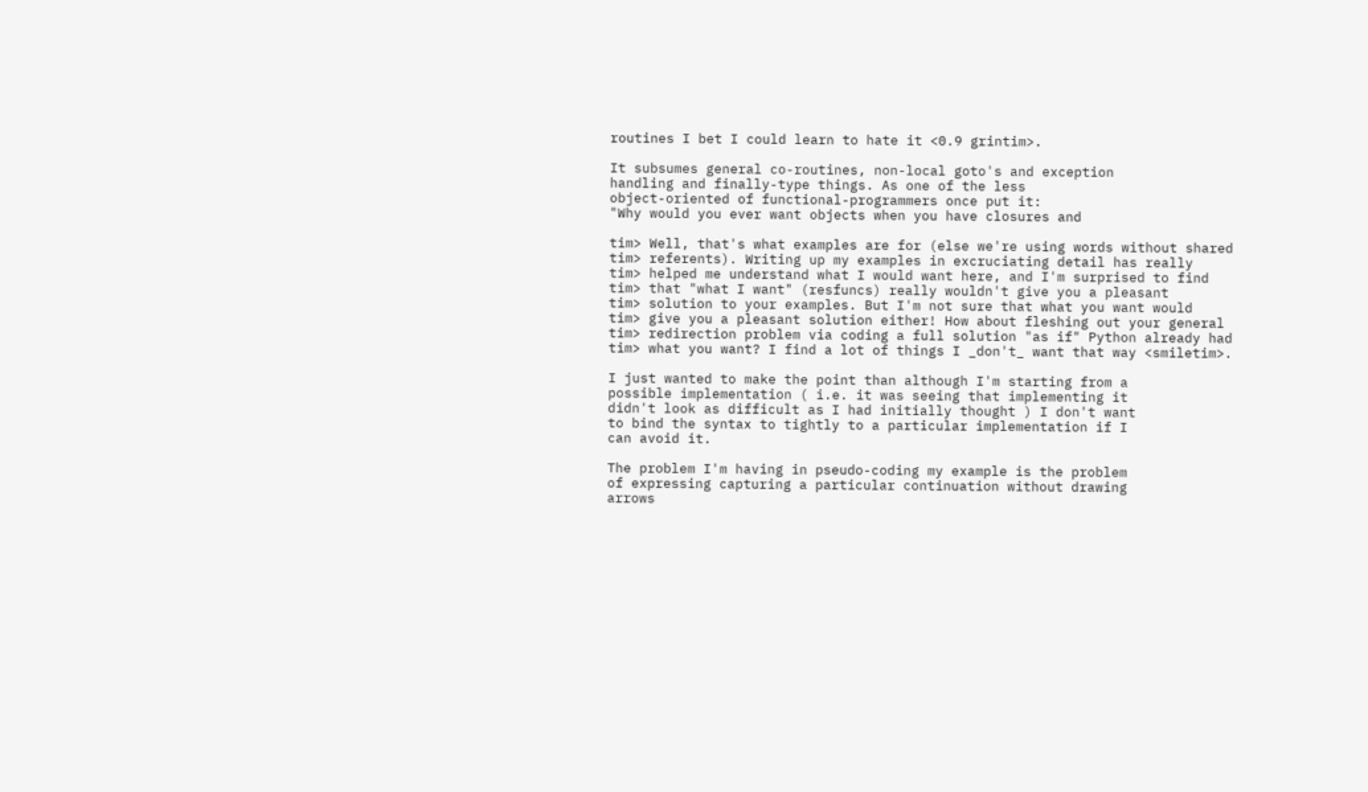routines I bet I could learn to hate it <0.9 grintim>.

It subsumes general co-routines, non-local goto's and exception
handling and finally-type things. As one of the less
object-oriented of functional-programmers once put it:
"Why would you ever want objects when you have closures and

tim> Well, that's what examples are for (else we're using words without shared
tim> referents). Writing up my examples in excruciating detail has really
tim> helped me understand what I would want here, and I'm surprised to find
tim> that "what I want" (resfuncs) really wouldn't give you a pleasant
tim> solution to your examples. But I'm not sure that what you want would
tim> give you a pleasant solution either! How about fleshing out your general
tim> redirection problem via coding a full solution "as if" Python already had
tim> what you want? I find a lot of things I _don't_ want that way <smiletim>.

I just wanted to make the point than although I'm starting from a
possible implementation ( i.e. it was seeing that implementing it
didn't look as difficult as I had initially thought ) I don't want
to bind the syntax to tightly to a particular implementation if I
can avoid it.

The problem I'm having in pseudo-coding my example is the problem
of expressing capturing a particular continuation without drawing
arrows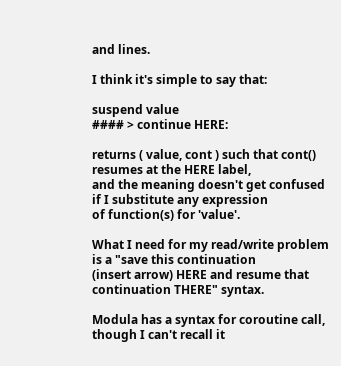and lines.

I think it's simple to say that:

suspend value
#### > continue HERE:

returns ( value, cont ) such that cont() resumes at the HERE label,
and the meaning doesn't get confused if I substitute any expression
of function(s) for 'value'.

What I need for my read/write problem is a "save this continuation
(insert arrow) HERE and resume that continuation THERE" syntax.

Modula has a syntax for coroutine call, though I can't recall it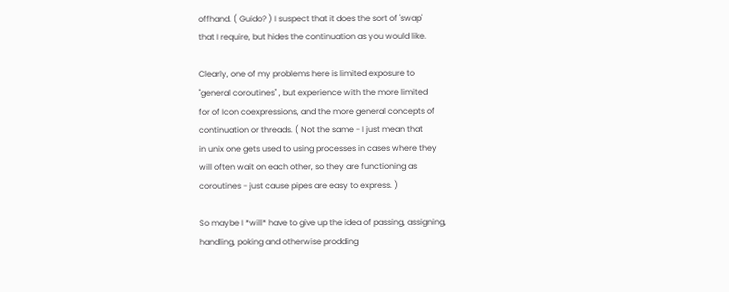offhand. ( Guido? ) I suspect that it does the sort of 'swap'
that I require, but hides the continuation as you would like.

Clearly, one of my problems here is limited exposure to
"general coroutines" , but experience with the more limited
for of Icon coexpressions, and the more general concepts of
continuation or threads. ( Not the same - I just mean that
in unix one gets used to using processes in cases where they
will often wait on each other, so they are functioning as
coroutines - just cause pipes are easy to express. )

So maybe I *will* have to give up the idea of passing, assigning,
handling, poking and otherwise prodding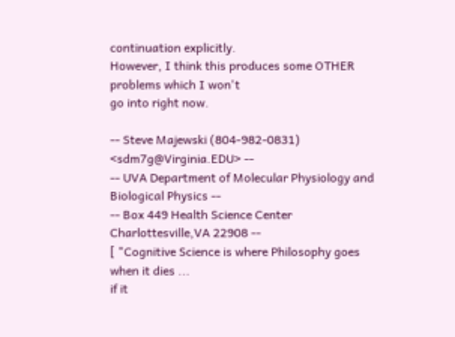continuation explicitly.
However, I think this produces some OTHER problems which I won't
go into right now.

-- Steve Majewski (804-982-0831) <sdm7g@Virginia.EDU> --
-- UVA Department of Molecular Physiology and Biological Physics --
-- Box 449 Health Science Center Charlottesville,VA 22908 --
[ "Cognitive Science is where Philosophy goes when it dies ...
if it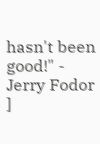hasn't been good!" - Jerry Fodor ]